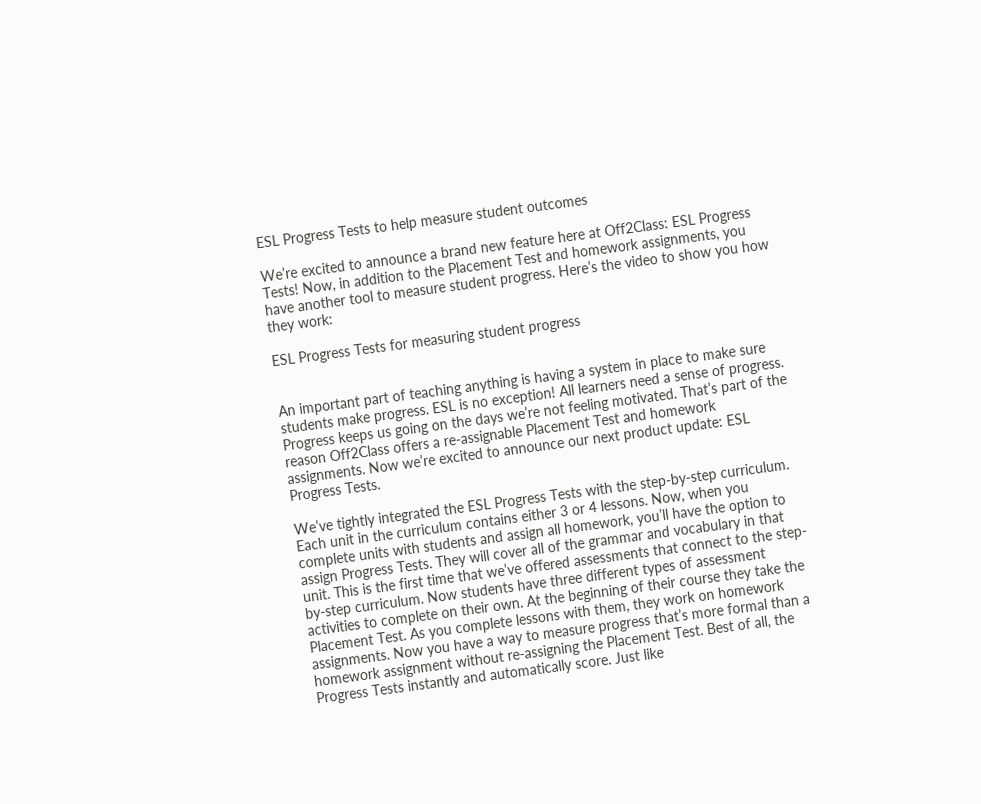ESL Progress Tests to help measure student outcomes

We’re excited to announce a brand new feature here at Off2Class: ESL Progress Tests! Now, in addition to the Placement Test and homework assignments, you have another tool to measure student progress. Here’s the video to show you how they work:

ESL Progress Tests for measuring student progress


An important part of teaching anything is having a system in place to make sure students make progress. ESL is no exception! All learners need a sense of progress. Progress keeps us going on the days we’re not feeling motivated. That’s part of the reason Off2Class offers a re-assignable Placement Test and homework assignments. Now we’re excited to announce our next product update: ESL Progress Tests.

We’ve tightly integrated the ESL Progress Tests with the step-by-step curriculum. Each unit in the curriculum contains either 3 or 4 lessons. Now, when you complete units with students and assign all homework, you’ll have the option to assign Progress Tests. They will cover all of the grammar and vocabulary in that unit. This is the first time that we’ve offered assessments that connect to the step-by-step curriculum. Now students have three different types of assessment activities to complete on their own. At the beginning of their course they take the Placement Test. As you complete lessons with them, they work on homework assignments. Now you have a way to measure progress that’s more formal than a homework assignment without re-assigning the Placement Test. Best of all, the Progress Tests instantly and automatically score. Just like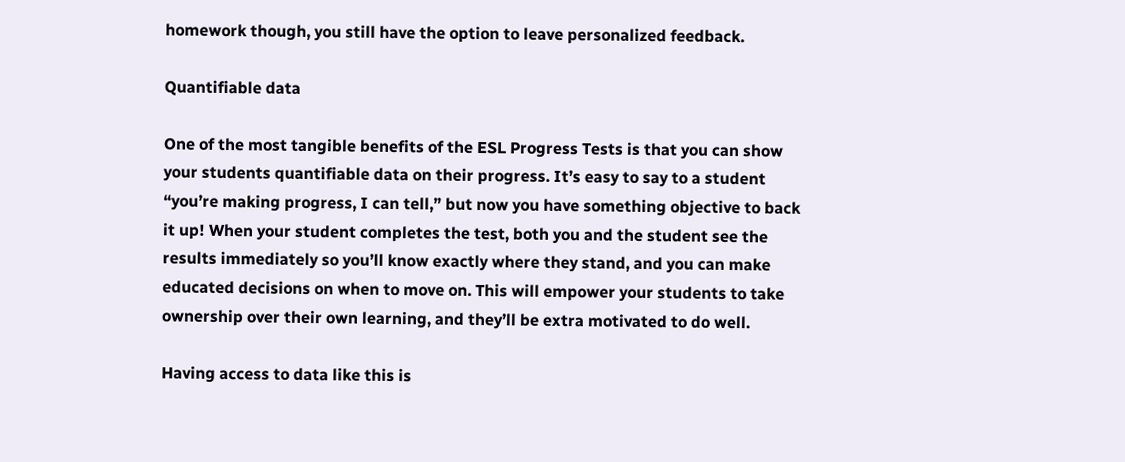homework though, you still have the option to leave personalized feedback.

Quantifiable data

One of the most tangible benefits of the ESL Progress Tests is that you can show your students quantifiable data on their progress. It’s easy to say to a student “you’re making progress, I can tell,” but now you have something objective to back it up! When your student completes the test, both you and the student see the results immediately so you’ll know exactly where they stand, and you can make educated decisions on when to move on. This will empower your students to take ownership over their own learning, and they’ll be extra motivated to do well.

Having access to data like this is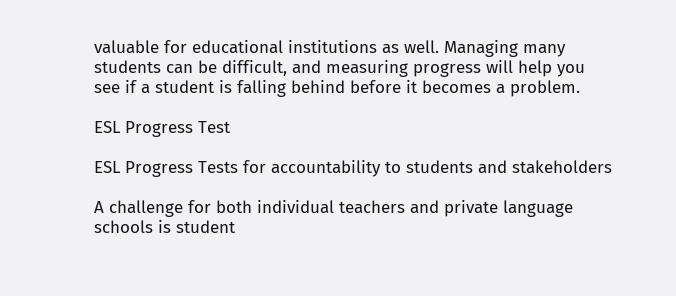valuable for educational institutions as well. Managing many students can be difficult, and measuring progress will help you see if a student is falling behind before it becomes a problem.

ESL Progress Test

ESL Progress Tests for accountability to students and stakeholders

A challenge for both individual teachers and private language schools is student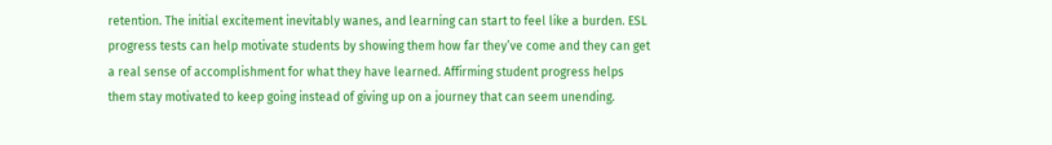retention. The initial excitement inevitably wanes, and learning can start to feel like a burden. ESL progress tests can help motivate students by showing them how far they’ve come and they can get a real sense of accomplishment for what they have learned. Affirming student progress helps them stay motivated to keep going instead of giving up on a journey that can seem unending.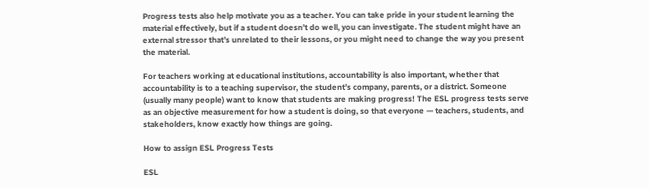Progress tests also help motivate you as a teacher. You can take pride in your student learning the material effectively, but if a student doesn’t do well, you can investigate. The student might have an external stressor that’s unrelated to their lessons, or you might need to change the way you present the material.

For teachers working at educational institutions, accountability is also important, whether that accountability is to a teaching supervisor, the student’s company, parents, or a district. Someone (usually many people) want to know that students are making progress! The ESL progress tests serve as an objective measurement for how a student is doing, so that everyone — teachers, students, and stakeholders, know exactly how things are going.

How to assign ESL Progress Tests

ESL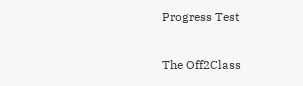Progress Test

The Off2Class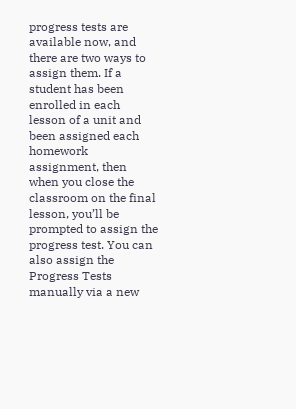progress tests are available now, and there are two ways to assign them. If a student has been enrolled in each lesson of a unit and been assigned each homework assignment, then when you close the classroom on the final lesson, you’ll be prompted to assign the progress test. You can also assign the Progress Tests manually via a new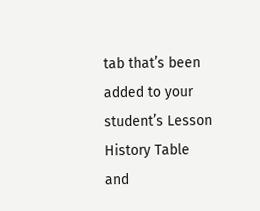tab that’s been added to your student’s Lesson History Table and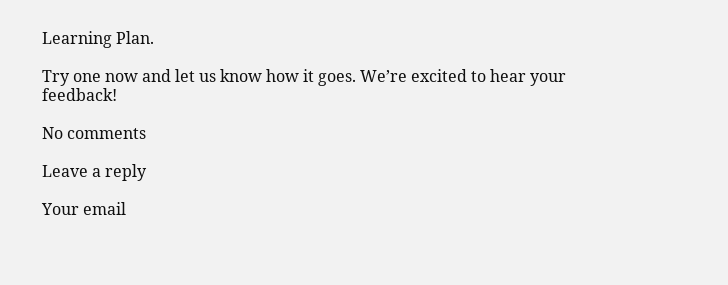Learning Plan.

Try one now and let us know how it goes. We’re excited to hear your feedback!

No comments

Leave a reply

Your email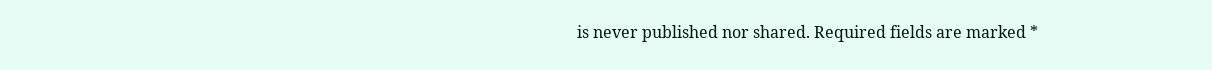is never published nor shared. Required fields are marked *